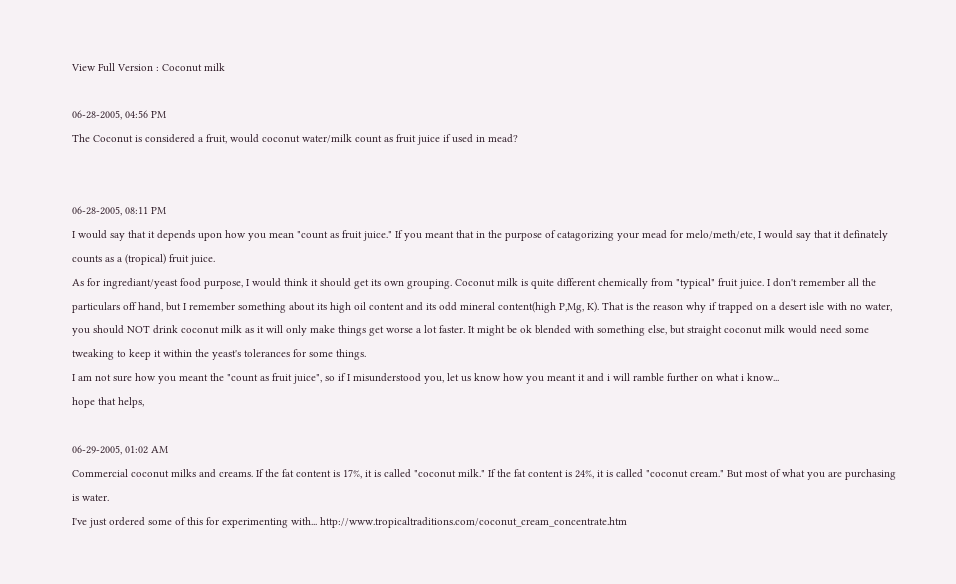View Full Version : Coconut milk

06-28-2005, 04:56 PM
The Coconut is considered a fruit, would coconut water/milk count as fruit juice if used in mead?


06-28-2005, 08:11 PM
I would say that it depends upon how you mean "count as fruit juice." If you meant that in the purpose of catagorizing your mead for melo/meth/etc, I would say that it definately counts as a (tropical) fruit juice.
As for ingrediant/yeast food purpose, I would think it should get its own grouping. Coconut milk is quite different chemically from "typical" fruit juice. I don't remember all the particulars off hand, but I remember something about its high oil content and its odd mineral content(high P,Mg, K). That is the reason why if trapped on a desert isle with no water, you should NOT drink coconut milk as it will only make things get worse a lot faster. It might be ok blended with something else, but straight coconut milk would need some tweaking to keep it within the yeast's tolerances for some things.
I am not sure how you meant the "count as fruit juice", so if I misunderstood you, let us know how you meant it and i will ramble further on what i know...
hope that helps,

06-29-2005, 01:02 AM
Commercial coconut milks and creams. If the fat content is 17%, it is called "coconut milk." If the fat content is 24%, it is called "coconut cream." But most of what you are purchasing is water.
I've just ordered some of this for experimenting with... http://www.tropicaltraditions.com/coconut_cream_concentrate.htm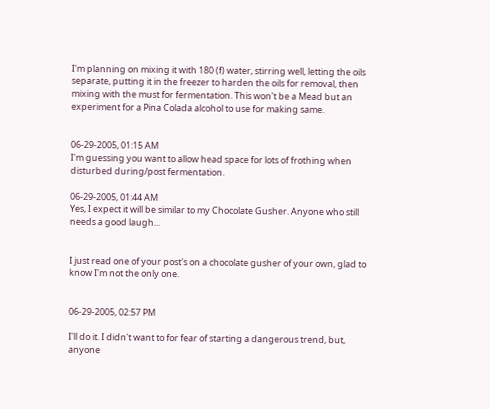I'm planning on mixing it with 180 (f) water, stirring well, letting the oils separate, putting it in the freezer to harden the oils for removal, then mixing with the must for fermentation. This won't be a Mead but an experiment for a Pina Colada alcohol to use for making same.


06-29-2005, 01:15 AM
I'm guessing you want to allow head space for lots of frothing when disturbed during/post fermentation.

06-29-2005, 01:44 AM
Yes, I expect it will be similar to my Chocolate Gusher. Anyone who still needs a good laugh...


I just read one of your post's on a chocolate gusher of your own, glad to know I'm not the only one.


06-29-2005, 02:57 PM

I'll do it. I didn't want to for fear of starting a dangerous trend, but, anyone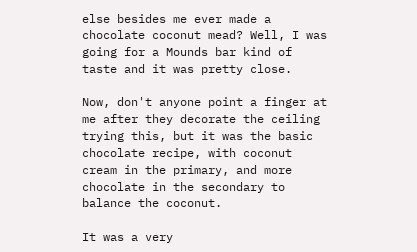else besides me ever made a chocolate coconut mead? Well, I was going for a Mounds bar kind of taste and it was pretty close.

Now, don't anyone point a finger at me after they decorate the ceiling trying this, but it was the basic chocolate recipe, with coconut cream in the primary, and more chocolate in the secondary to balance the coconut.

It was a very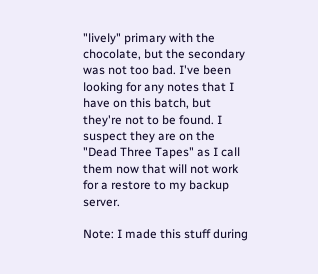"lively" primary with the chocolate, but the secondary was not too bad. I've been looking for any notes that I have on this batch, but they're not to be found. I suspect they are on the "Dead Three Tapes" as I call them now that will not work for a restore to my backup server.

Note: I made this stuff during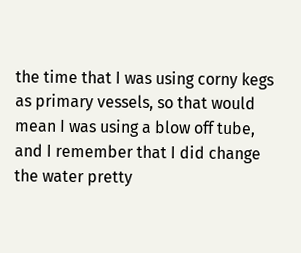the time that I was using corny kegs as primary vessels, so that would mean I was using a blow off tube, and I remember that I did change the water pretty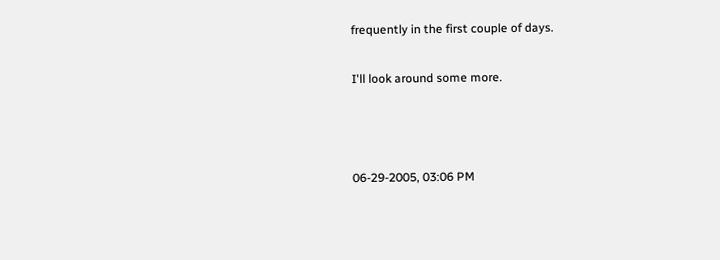frequently in the first couple of days.

I'll look around some more.



06-29-2005, 03:06 PM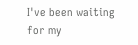I've been waiting for my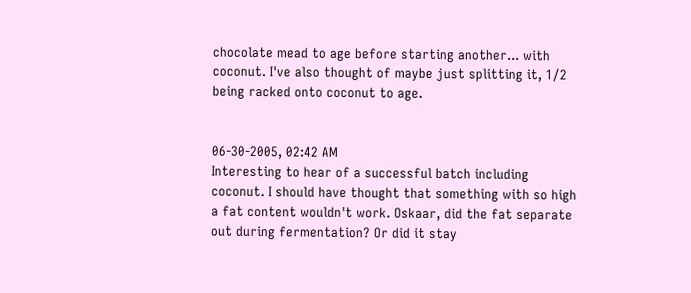chocolate mead to age before starting another... with coconut. I've also thought of maybe just splitting it, 1/2 being racked onto coconut to age.


06-30-2005, 02:42 AM
Interesting to hear of a successful batch including coconut. I should have thought that something with so high a fat content wouldn't work. Oskaar, did the fat separate out during fermentation? Or did it stay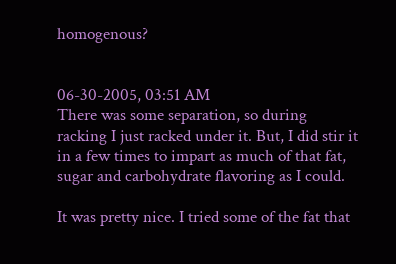homogenous?


06-30-2005, 03:51 AM
There was some separation, so during racking I just racked under it. But, I did stir it in a few times to impart as much of that fat, sugar and carbohydrate flavoring as I could.

It was pretty nice. I tried some of the fat that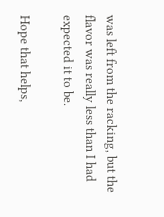was left from the racking, but the flavor was really less than I had expected it to be.

Hope that helps,